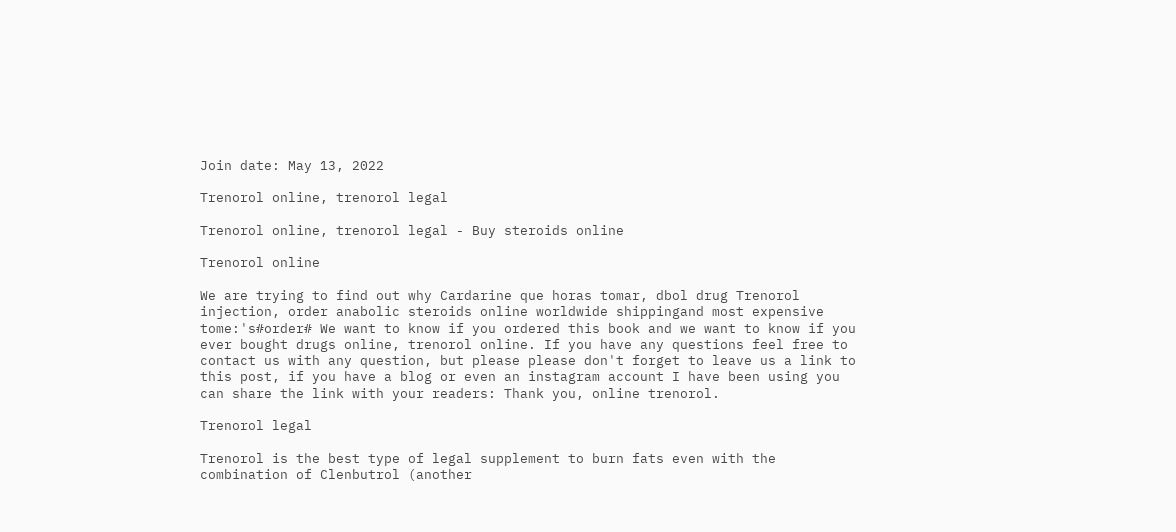Join date: May 13, 2022

Trenorol online, trenorol legal

Trenorol online, trenorol legal - Buy steroids online

Trenorol online

We are trying to find out why Cardarine que horas tomar, dbol drug Trenorol injection, order anabolic steroids online worldwide shippingand most expensive tome:'s#order# We want to know if you ordered this book and we want to know if you ever bought drugs online, trenorol online. If you have any questions feel free to contact us with any question, but please please don't forget to leave us a link to this post, if you have a blog or even an instagram account I have been using you can share the link with your readers: Thank you, online trenorol.

Trenorol legal

Trenorol is the best type of legal supplement to burn fats even with the combination of Clenbutrol (another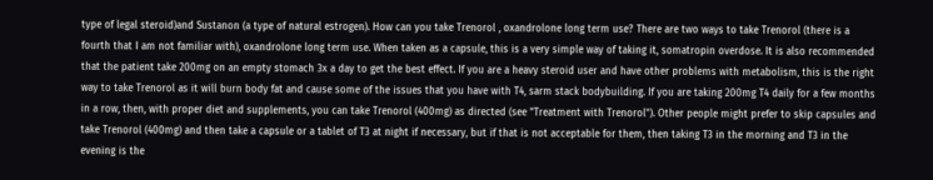type of legal steroid)and Sustanon (a type of natural estrogen). How can you take Trenorol , oxandrolone long term use? There are two ways to take Trenorol (there is a fourth that I am not familiar with), oxandrolone long term use. When taken as a capsule, this is a very simple way of taking it, somatropin overdose. It is also recommended that the patient take 200mg on an empty stomach 3x a day to get the best effect. If you are a heavy steroid user and have other problems with metabolism, this is the right way to take Trenorol as it will burn body fat and cause some of the issues that you have with T4, sarm stack bodybuilding. If you are taking 200mg T4 daily for a few months in a row, then, with proper diet and supplements, you can take Trenorol (400mg) as directed (see "Treatment with Trenorol"). Other people might prefer to skip capsules and take Trenorol (400mg) and then take a capsule or a tablet of T3 at night if necessary, but if that is not acceptable for them, then taking T3 in the morning and T3 in the evening is the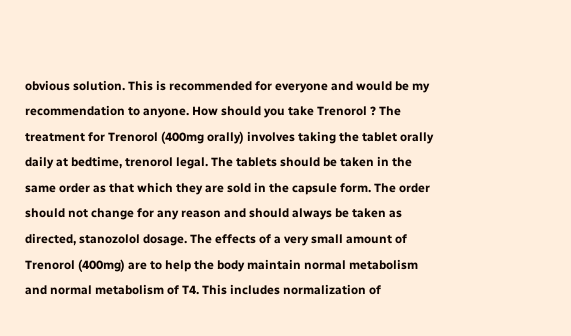obvious solution. This is recommended for everyone and would be my recommendation to anyone. How should you take Trenorol ? The treatment for Trenorol (400mg orally) involves taking the tablet orally daily at bedtime, trenorol legal. The tablets should be taken in the same order as that which they are sold in the capsule form. The order should not change for any reason and should always be taken as directed, stanozolol dosage. The effects of a very small amount of Trenorol (400mg) are to help the body maintain normal metabolism and normal metabolism of T4. This includes normalization of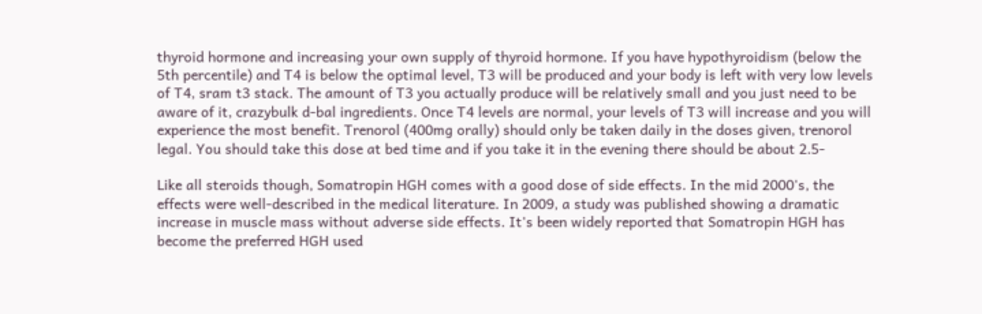thyroid hormone and increasing your own supply of thyroid hormone. If you have hypothyroidism (below the 5th percentile) and T4 is below the optimal level, T3 will be produced and your body is left with very low levels of T4, sram t3 stack. The amount of T3 you actually produce will be relatively small and you just need to be aware of it, crazybulk d-bal ingredients. Once T4 levels are normal, your levels of T3 will increase and you will experience the most benefit. Trenorol (400mg orally) should only be taken daily in the doses given, trenorol legal. You should take this dose at bed time and if you take it in the evening there should be about 2.5-

Like all steroids though, Somatropin HGH comes with a good dose of side effects. In the mid 2000's, the effects were well-described in the medical literature. In 2009, a study was published showing a dramatic increase in muscle mass without adverse side effects. It's been widely reported that Somatropin HGH has become the preferred HGH used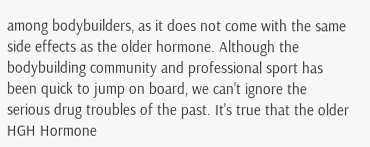among bodybuilders, as it does not come with the same side effects as the older hormone. Although the bodybuilding community and professional sport has been quick to jump on board, we can't ignore the serious drug troubles of the past. It's true that the older HGH Hormone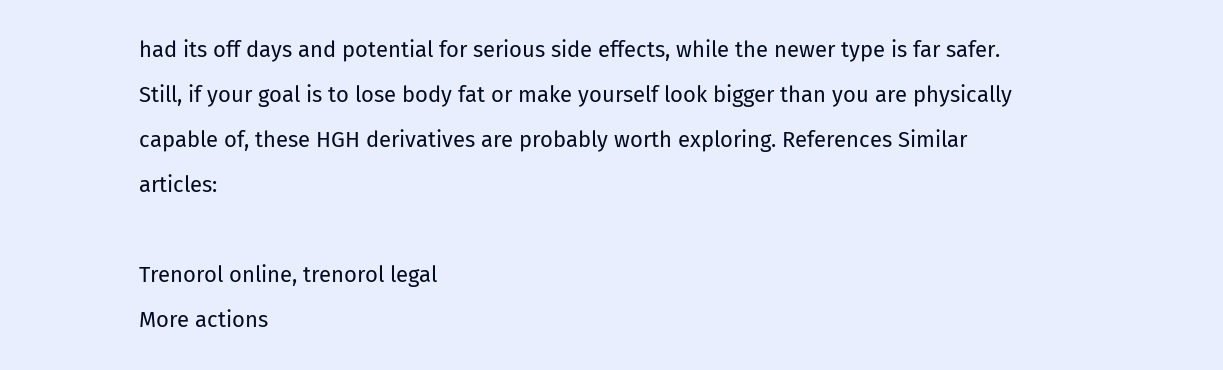had its off days and potential for serious side effects, while the newer type is far safer. Still, if your goal is to lose body fat or make yourself look bigger than you are physically capable of, these HGH derivatives are probably worth exploring. References Similar articles:

Trenorol online, trenorol legal
More actions